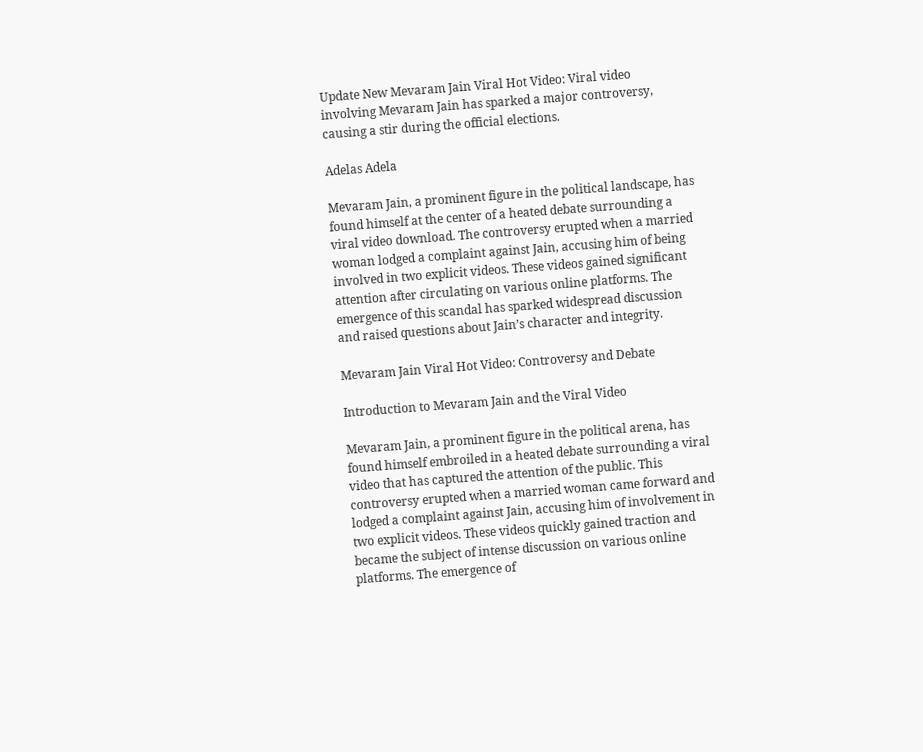Update New Mevaram Jain Viral Hot Video: Viral video involving Mevaram Jain has sparked a major controversy, causing a stir during the official elections.

Adelas Adela

Mevaram Jain, a prominent figure in the political landscape, has found himself at the center of a heated debate surrounding a viral video download. The controversy erupted when a married woman lodged a complaint against Jain, accusing him of being involved in two explicit videos. These videos gained significant attention after circulating on various online platforms. The emergence of this scandal has sparked widespread discussion and raised questions about Jain’s character and integrity.

Mevaram Jain Viral Hot Video: Controversy and Debate

Introduction to Mevaram Jain and the Viral Video

Mevaram Jain, a prominent figure in the political arena, has found himself embroiled in a heated debate surrounding a viral video that has captured the attention of the public. This controversy erupted when a married woman came forward and lodged a complaint against Jain, accusing him of involvement in two explicit videos. These videos quickly gained traction and became the subject of intense discussion on various online platforms. The emergence of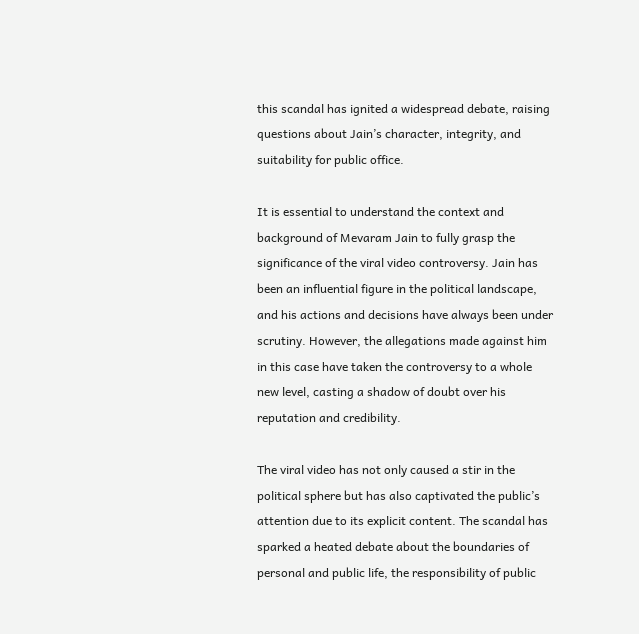this scandal has ignited a widespread debate, raising questions about Jain’s character, integrity, and suitability for public office.

It is essential to understand the context and background of Mevaram Jain to fully grasp the significance of the viral video controversy. Jain has been an influential figure in the political landscape, and his actions and decisions have always been under scrutiny. However, the allegations made against him in this case have taken the controversy to a whole new level, casting a shadow of doubt over his reputation and credibility.

The viral video has not only caused a stir in the political sphere but has also captivated the public’s attention due to its explicit content. The scandal has sparked a heated debate about the boundaries of personal and public life, the responsibility of public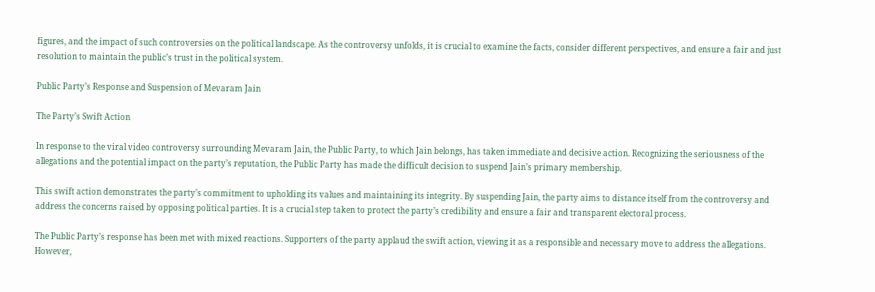figures, and the impact of such controversies on the political landscape. As the controversy unfolds, it is crucial to examine the facts, consider different perspectives, and ensure a fair and just resolution to maintain the public’s trust in the political system.

Public Party’s Response and Suspension of Mevaram Jain

The Party’s Swift Action

In response to the viral video controversy surrounding Mevaram Jain, the Public Party, to which Jain belongs, has taken immediate and decisive action. Recognizing the seriousness of the allegations and the potential impact on the party’s reputation, the Public Party has made the difficult decision to suspend Jain’s primary membership.

This swift action demonstrates the party’s commitment to upholding its values and maintaining its integrity. By suspending Jain, the party aims to distance itself from the controversy and address the concerns raised by opposing political parties. It is a crucial step taken to protect the party’s credibility and ensure a fair and transparent electoral process.

The Public Party’s response has been met with mixed reactions. Supporters of the party applaud the swift action, viewing it as a responsible and necessary move to address the allegations. However,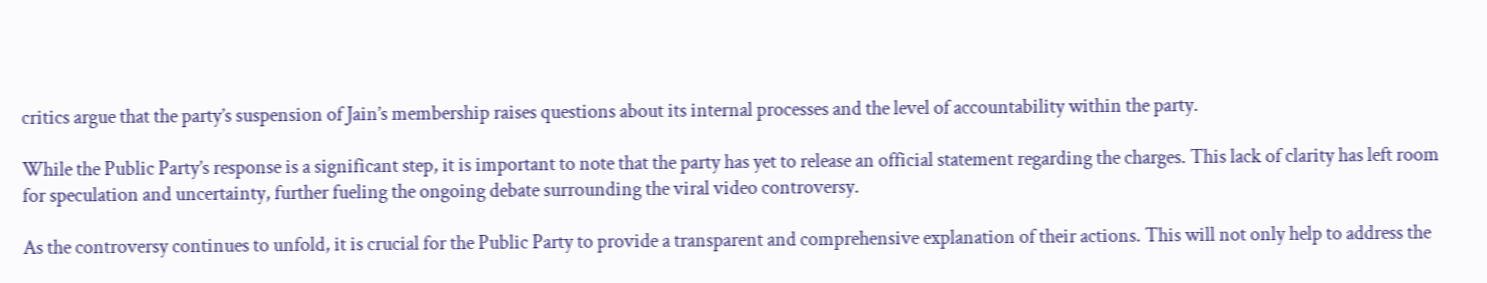critics argue that the party’s suspension of Jain’s membership raises questions about its internal processes and the level of accountability within the party.

While the Public Party’s response is a significant step, it is important to note that the party has yet to release an official statement regarding the charges. This lack of clarity has left room for speculation and uncertainty, further fueling the ongoing debate surrounding the viral video controversy.

As the controversy continues to unfold, it is crucial for the Public Party to provide a transparent and comprehensive explanation of their actions. This will not only help to address the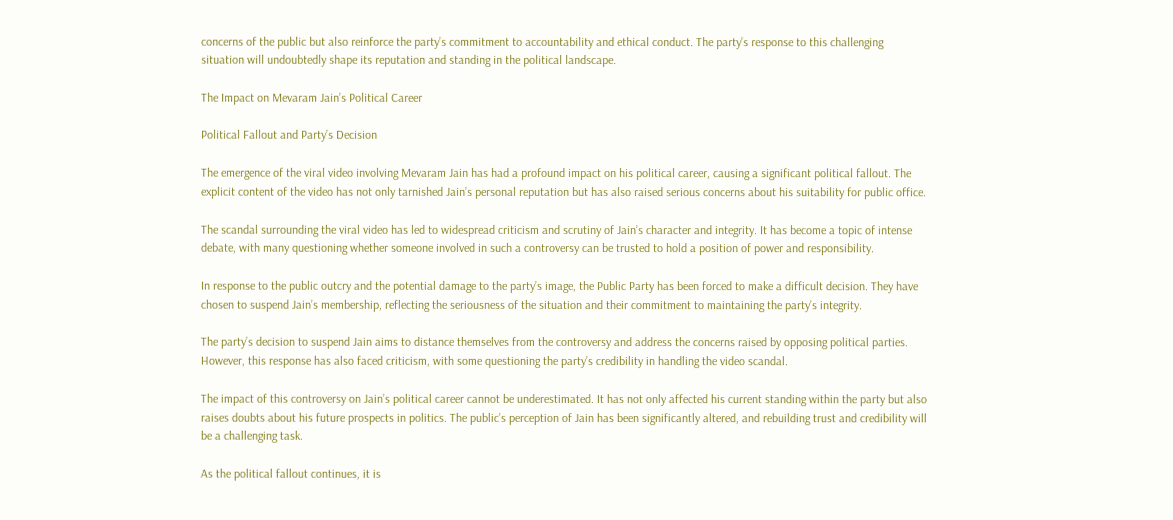concerns of the public but also reinforce the party’s commitment to accountability and ethical conduct. The party’s response to this challenging situation will undoubtedly shape its reputation and standing in the political landscape.

The Impact on Mevaram Jain’s Political Career

Political Fallout and Party’s Decision

The emergence of the viral video involving Mevaram Jain has had a profound impact on his political career, causing a significant political fallout. The explicit content of the video has not only tarnished Jain’s personal reputation but has also raised serious concerns about his suitability for public office.

The scandal surrounding the viral video has led to widespread criticism and scrutiny of Jain’s character and integrity. It has become a topic of intense debate, with many questioning whether someone involved in such a controversy can be trusted to hold a position of power and responsibility.

In response to the public outcry and the potential damage to the party’s image, the Public Party has been forced to make a difficult decision. They have chosen to suspend Jain’s membership, reflecting the seriousness of the situation and their commitment to maintaining the party’s integrity.

The party’s decision to suspend Jain aims to distance themselves from the controversy and address the concerns raised by opposing political parties. However, this response has also faced criticism, with some questioning the party’s credibility in handling the video scandal.

The impact of this controversy on Jain’s political career cannot be underestimated. It has not only affected his current standing within the party but also raises doubts about his future prospects in politics. The public’s perception of Jain has been significantly altered, and rebuilding trust and credibility will be a challenging task.

As the political fallout continues, it is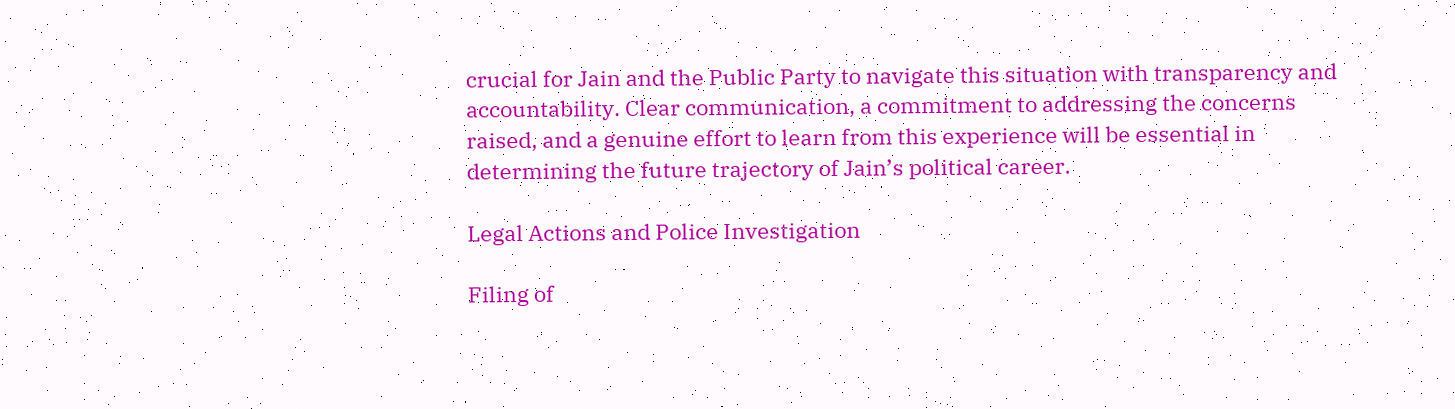crucial for Jain and the Public Party to navigate this situation with transparency and accountability. Clear communication, a commitment to addressing the concerns raised, and a genuine effort to learn from this experience will be essential in determining the future trajectory of Jain’s political career.

Legal Actions and Police Investigation

Filing of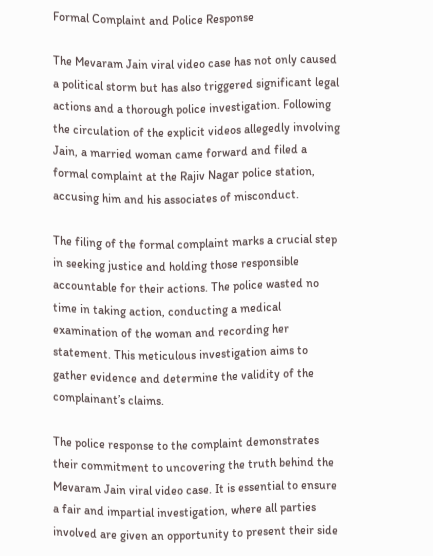Formal Complaint and Police Response

The Mevaram Jain viral video case has not only caused a political storm but has also triggered significant legal actions and a thorough police investigation. Following the circulation of the explicit videos allegedly involving Jain, a married woman came forward and filed a formal complaint at the Rajiv Nagar police station, accusing him and his associates of misconduct.

The filing of the formal complaint marks a crucial step in seeking justice and holding those responsible accountable for their actions. The police wasted no time in taking action, conducting a medical examination of the woman and recording her statement. This meticulous investigation aims to gather evidence and determine the validity of the complainant’s claims.

The police response to the complaint demonstrates their commitment to uncovering the truth behind the Mevaram Jain viral video case. It is essential to ensure a fair and impartial investigation, where all parties involved are given an opportunity to present their side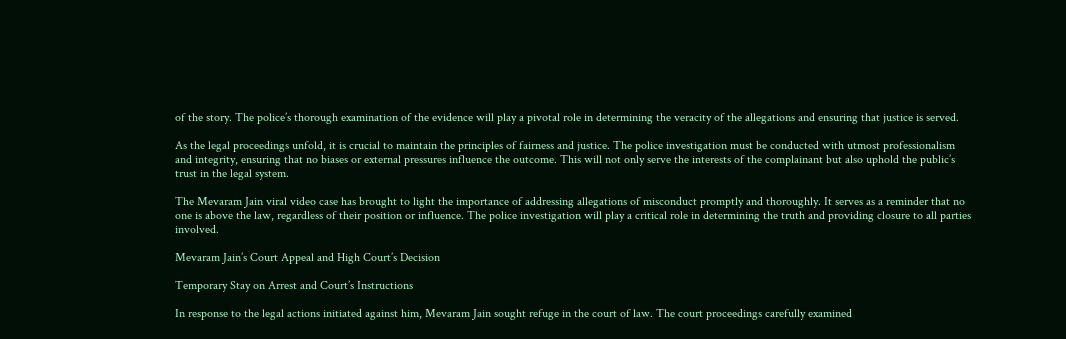of the story. The police’s thorough examination of the evidence will play a pivotal role in determining the veracity of the allegations and ensuring that justice is served.

As the legal proceedings unfold, it is crucial to maintain the principles of fairness and justice. The police investigation must be conducted with utmost professionalism and integrity, ensuring that no biases or external pressures influence the outcome. This will not only serve the interests of the complainant but also uphold the public’s trust in the legal system.

The Mevaram Jain viral video case has brought to light the importance of addressing allegations of misconduct promptly and thoroughly. It serves as a reminder that no one is above the law, regardless of their position or influence. The police investigation will play a critical role in determining the truth and providing closure to all parties involved.

Mevaram Jain’s Court Appeal and High Court’s Decision

Temporary Stay on Arrest and Court’s Instructions

In response to the legal actions initiated against him, Mevaram Jain sought refuge in the court of law. The court proceedings carefully examined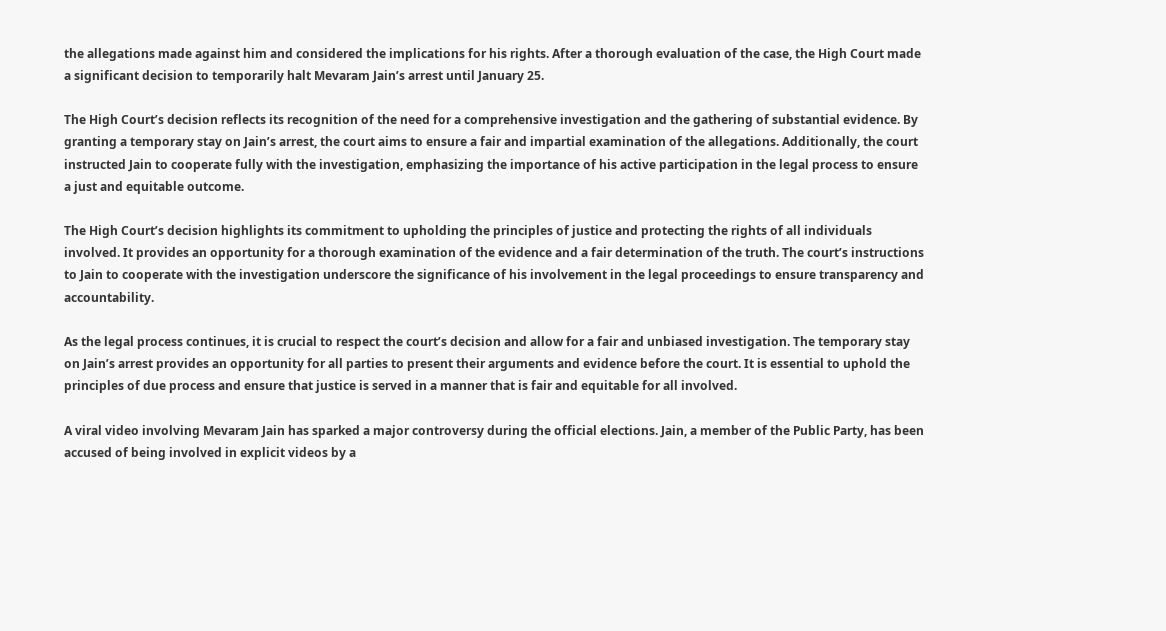the allegations made against him and considered the implications for his rights. After a thorough evaluation of the case, the High Court made a significant decision to temporarily halt Mevaram Jain’s arrest until January 25.

The High Court’s decision reflects its recognition of the need for a comprehensive investigation and the gathering of substantial evidence. By granting a temporary stay on Jain’s arrest, the court aims to ensure a fair and impartial examination of the allegations. Additionally, the court instructed Jain to cooperate fully with the investigation, emphasizing the importance of his active participation in the legal process to ensure a just and equitable outcome.

The High Court’s decision highlights its commitment to upholding the principles of justice and protecting the rights of all individuals involved. It provides an opportunity for a thorough examination of the evidence and a fair determination of the truth. The court’s instructions to Jain to cooperate with the investigation underscore the significance of his involvement in the legal proceedings to ensure transparency and accountability.

As the legal process continues, it is crucial to respect the court’s decision and allow for a fair and unbiased investigation. The temporary stay on Jain’s arrest provides an opportunity for all parties to present their arguments and evidence before the court. It is essential to uphold the principles of due process and ensure that justice is served in a manner that is fair and equitable for all involved.

A viral video involving Mevaram Jain has sparked a major controversy during the official elections. Jain, a member of the Public Party, has been accused of being involved in explicit videos by a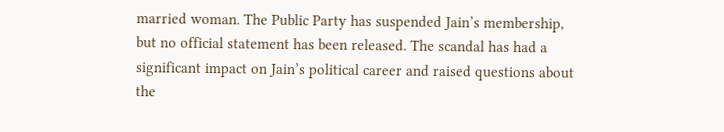married woman. The Public Party has suspended Jain’s membership, but no official statement has been released. The scandal has had a significant impact on Jain’s political career and raised questions about the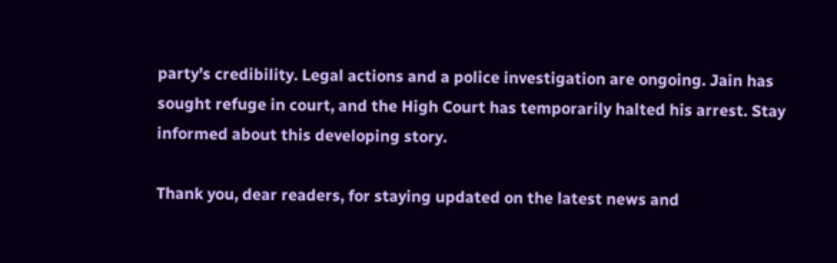party’s credibility. Legal actions and a police investigation are ongoing. Jain has sought refuge in court, and the High Court has temporarily halted his arrest. Stay informed about this developing story.

Thank you, dear readers, for staying updated on the latest news and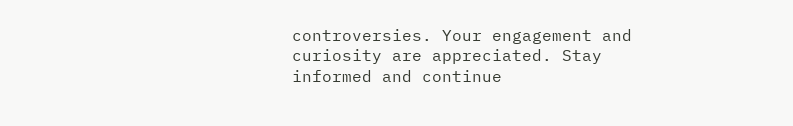controversies. Your engagement and curiosity are appreciated. Stay informed and continue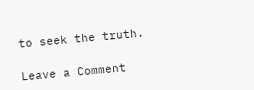to seek the truth.

Leave a Comment